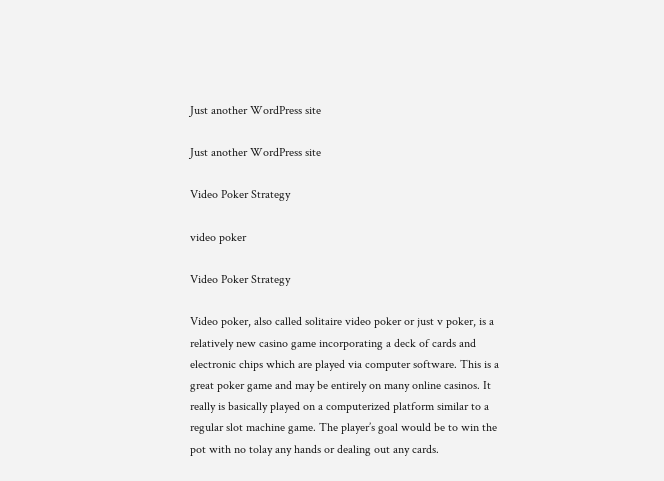Just another WordPress site

Just another WordPress site

Video Poker Strategy

video poker

Video Poker Strategy

Video poker, also called solitaire video poker or just v poker, is a relatively new casino game incorporating a deck of cards and electronic chips which are played via computer software. This is a great poker game and may be entirely on many online casinos. It really is basically played on a computerized platform similar to a regular slot machine game. The player’s goal would be to win the pot with no tolay any hands or dealing out any cards.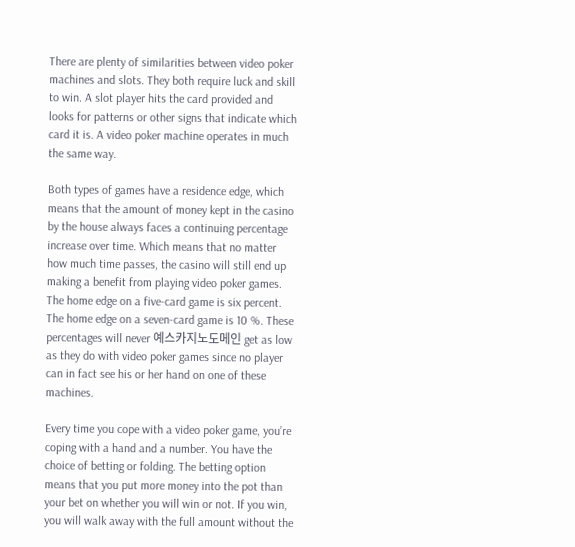There are plenty of similarities between video poker machines and slots. They both require luck and skill to win. A slot player hits the card provided and looks for patterns or other signs that indicate which card it is. A video poker machine operates in much the same way.

Both types of games have a residence edge, which means that the amount of money kept in the casino by the house always faces a continuing percentage increase over time. Which means that no matter how much time passes, the casino will still end up making a benefit from playing video poker games. The home edge on a five-card game is six percent. The home edge on a seven-card game is 10 %. These percentages will never 예스카지노도메인 get as low as they do with video poker games since no player can in fact see his or her hand on one of these machines.

Every time you cope with a video poker game, you’re coping with a hand and a number. You have the choice of betting or folding. The betting option means that you put more money into the pot than your bet on whether you will win or not. If you win, you will walk away with the full amount without the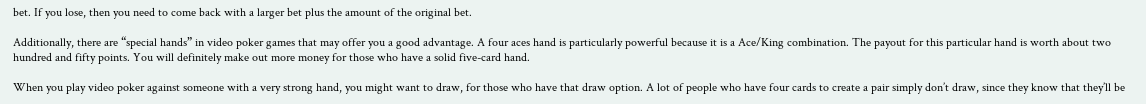bet. If you lose, then you need to come back with a larger bet plus the amount of the original bet.

Additionally, there are “special hands” in video poker games that may offer you a good advantage. A four aces hand is particularly powerful because it is a Ace/King combination. The payout for this particular hand is worth about two hundred and fifty points. You will definitely make out more money for those who have a solid five-card hand.

When you play video poker against someone with a very strong hand, you might want to draw, for those who have that draw option. A lot of people who have four cards to create a pair simply don’t draw, since they know that they’ll be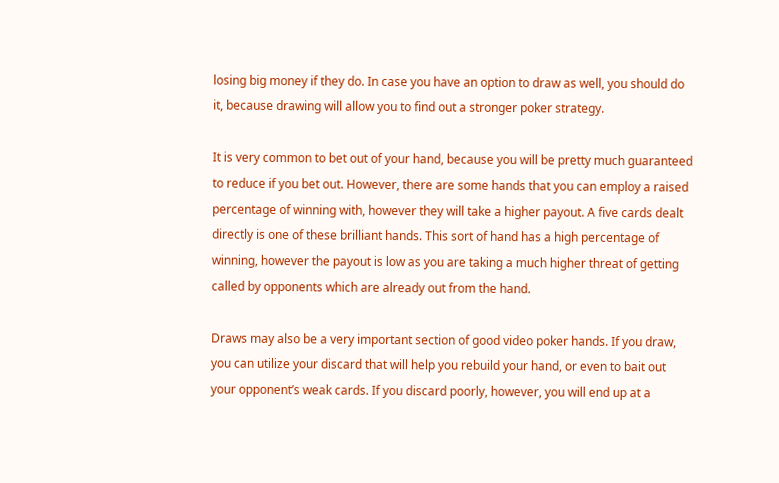losing big money if they do. In case you have an option to draw as well, you should do it, because drawing will allow you to find out a stronger poker strategy.

It is very common to bet out of your hand, because you will be pretty much guaranteed to reduce if you bet out. However, there are some hands that you can employ a raised percentage of winning with, however they will take a higher payout. A five cards dealt directly is one of these brilliant hands. This sort of hand has a high percentage of winning, however the payout is low as you are taking a much higher threat of getting called by opponents which are already out from the hand.

Draws may also be a very important section of good video poker hands. If you draw, you can utilize your discard that will help you rebuild your hand, or even to bait out your opponent’s weak cards. If you discard poorly, however, you will end up at a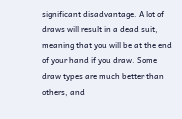significant disadvantage. A lot of draws will result in a dead suit, meaning that you will be at the end of your hand if you draw. Some draw types are much better than others, and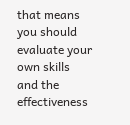that means you should evaluate your own skills and the effectiveness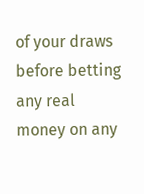of your draws before betting any real money on any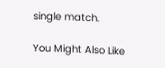single match.

You Might Also Like